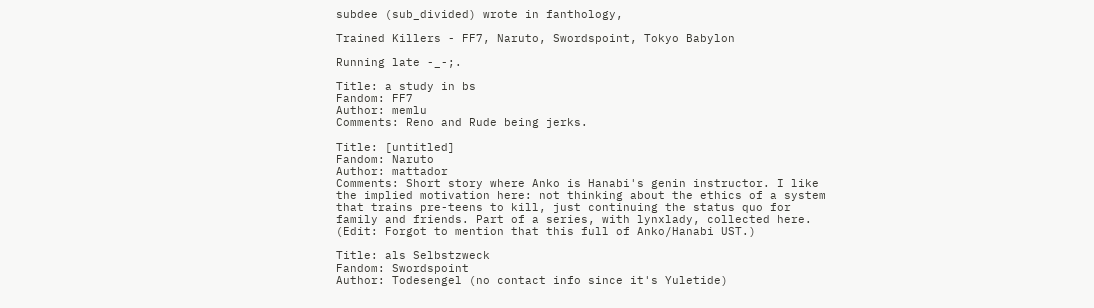subdee (sub_divided) wrote in fanthology,

Trained Killers - FF7, Naruto, Swordspoint, Tokyo Babylon

Running late -_-;.

Title: a study in bs
Fandom: FF7
Author: memlu
Comments: Reno and Rude being jerks.

Title: [untitled]
Fandom: Naruto
Author: mattador
Comments: Short story where Anko is Hanabi's genin instructor. I like the implied motivation here: not thinking about the ethics of a system that trains pre-teens to kill, just continuing the status quo for family and friends. Part of a series, with lynxlady, collected here. (Edit: Forgot to mention that this full of Anko/Hanabi UST.)

Title: als Selbstzweck
Fandom: Swordspoint
Author: Todesengel (no contact info since it's Yuletide)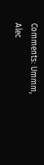Comments: Ummm, Alec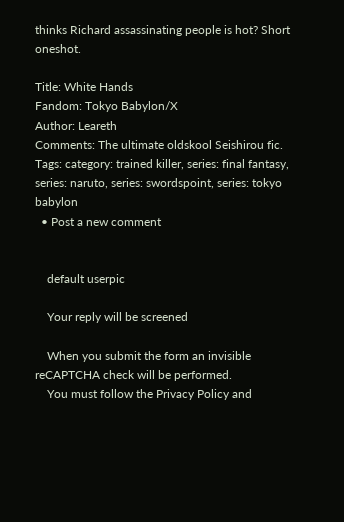thinks Richard assassinating people is hot? Short oneshot.

Title: White Hands
Fandom: Tokyo Babylon/X
Author: Leareth
Comments: The ultimate oldskool Seishirou fic.
Tags: category: trained killer, series: final fantasy, series: naruto, series: swordspoint, series: tokyo babylon
  • Post a new comment


    default userpic

    Your reply will be screened

    When you submit the form an invisible reCAPTCHA check will be performed.
    You must follow the Privacy Policy and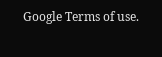Google Terms of use.